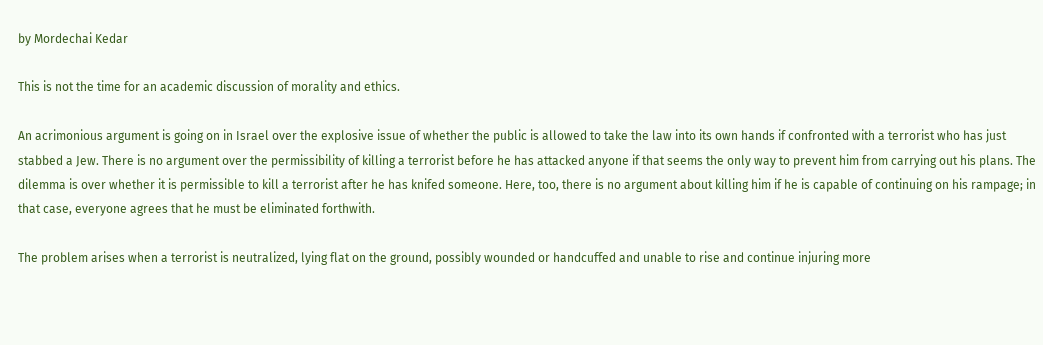by Mordechai Kedar

This is not the time for an academic discussion of morality and ethics.

An acrimonious argument is going on in Israel over the explosive issue of whether the public is allowed to take the law into its own hands if confronted with a terrorist who has just stabbed a Jew. There is no argument over the permissibility of killing a terrorist before he has attacked anyone if that seems the only way to prevent him from carrying out his plans. The dilemma is over whether it is permissible to kill a terrorist after he has knifed someone. Here, too, there is no argument about killing him if he is capable of continuing on his rampage; in that case, everyone agrees that he must be eliminated forthwith.

The problem arises when a terrorist is neutralized, lying flat on the ground, possibly wounded or handcuffed and unable to rise and continue injuring more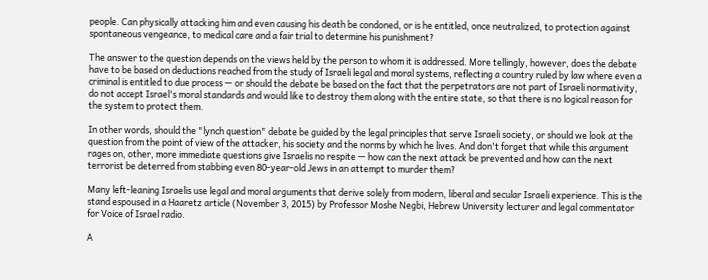people. Can physically attacking him and even causing his death be condoned, or is he entitled, once neutralized, to protection against spontaneous vengeance, to medical care and a fair trial to determine his punishment?

The answer to the question depends on the views held by the person to whom it is addressed. More tellingly, however, does the debate have to be based on deductions reached from the study of Israeli legal and moral systems, reflecting a country ruled by law where even a criminal is entitled to due process — or should the debate be based on the fact that the perpetrators are not part of Israeli normativity, do not accept Israel's moral standards and would like to destroy them along with the entire state, so that there is no logical reason for the system to protect them.

In other words, should the "lynch question" debate be guided by the legal principles that serve Israeli society, or should we look at the question from the point of view of the attacker, his society and the norms by which he lives. And don't forget that while this argument rages on, other, more immediate questions give Israelis no respite — how can the next attack be prevented and how can the next terrorist be deterred from stabbing even 80-year-old Jews in an attempt to murder them?

Many left-leaning Israelis use legal and moral arguments that derive solely from modern, liberal and secular Israeli experience. This is the stand espoused in a Haaretz article (November 3, 2015) by Professor Moshe Negbi, Hebrew University lecturer and legal commentator for Voice of Israel radio.

A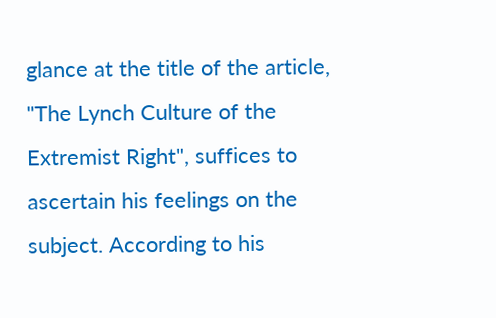glance at the title of the article, "The Lynch Culture of the Extremist Right", suffices to ascertain his feelings on the subject. According to his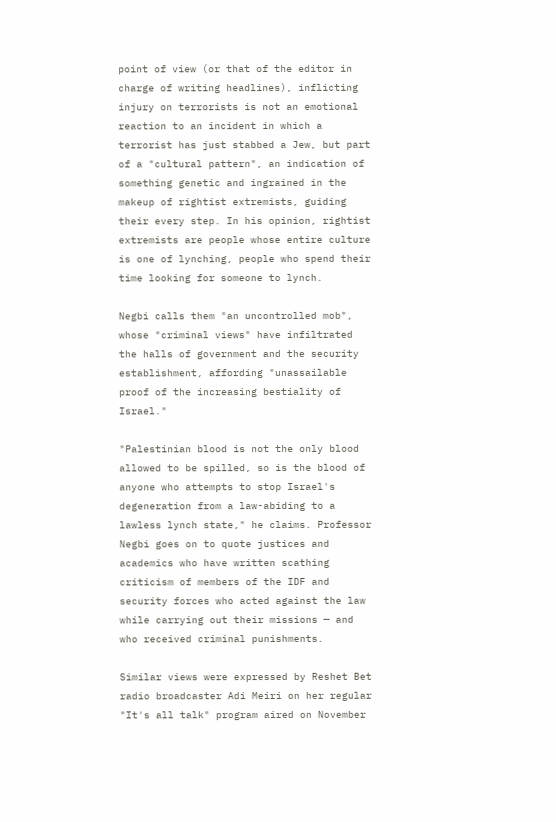point of view (or that of the editor in charge of writing headlines), inflicting injury on terrorists is not an emotional reaction to an incident in which a terrorist has just stabbed a Jew, but part of a "cultural pattern", an indication of something genetic and ingrained in the makeup of rightist extremists, guiding their every step. In his opinion, rightist extremists are people whose entire culture is one of lynching, people who spend their time looking for someone to lynch.

Negbi calls them "an uncontrolled mob", whose "criminal views" have infiltrated the halls of government and the security establishment, affording "unassailable proof of the increasing bestiality of Israel."

"Palestinian blood is not the only blood allowed to be spilled, so is the blood of anyone who attempts to stop Israel's degeneration from a law-abiding to a lawless lynch state," he claims. Professor Negbi goes on to quote justices and academics who have written scathing criticism of members of the IDF and security forces who acted against the law while carrying out their missions — and who received criminal punishments.

Similar views were expressed by Reshet Bet radio broadcaster Adi Meiri on her regular "It's all talk" program aired on November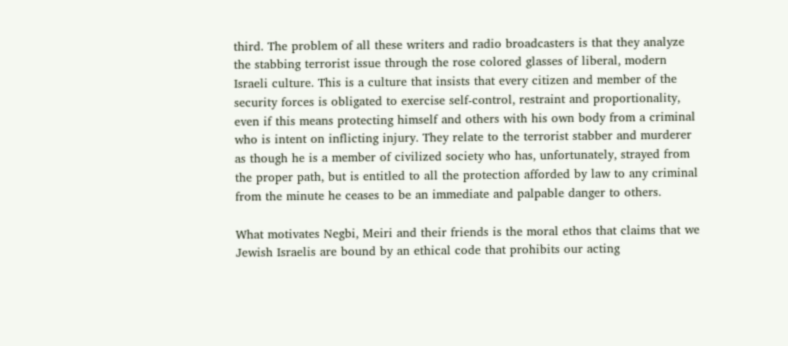third. The problem of all these writers and radio broadcasters is that they analyze the stabbing terrorist issue through the rose colored glasses of liberal, modern Israeli culture. This is a culture that insists that every citizen and member of the security forces is obligated to exercise self-control, restraint and proportionality, even if this means protecting himself and others with his own body from a criminal who is intent on inflicting injury. They relate to the terrorist stabber and murderer as though he is a member of civilized society who has, unfortunately, strayed from the proper path, but is entitled to all the protection afforded by law to any criminal from the minute he ceases to be an immediate and palpable danger to others.

What motivates Negbi, Meiri and their friends is the moral ethos that claims that we Jewish Israelis are bound by an ethical code that prohibits our acting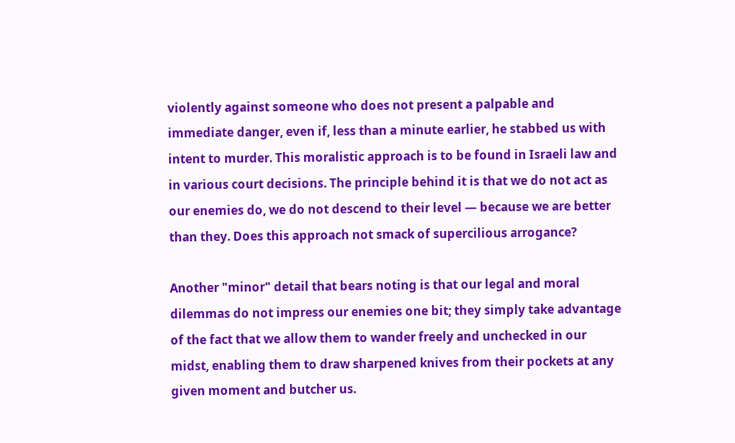violently against someone who does not present a palpable and immediate danger, even if, less than a minute earlier, he stabbed us with intent to murder. This moralistic approach is to be found in Israeli law and in various court decisions. The principle behind it is that we do not act as our enemies do, we do not descend to their level — because we are better than they. Does this approach not smack of supercilious arrogance?

Another "minor" detail that bears noting is that our legal and moral dilemmas do not impress our enemies one bit; they simply take advantage of the fact that we allow them to wander freely and unchecked in our midst, enabling them to draw sharpened knives from their pockets at any given moment and butcher us.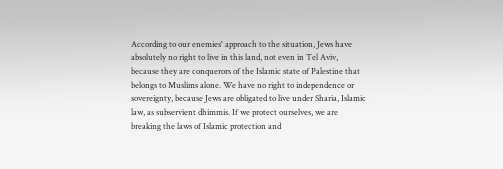According to our enemies' approach to the situation, Jews have absolutely no right to live in this land, not even in Tel Aviv, because they are conquerors of the Islamic state of Palestine that belongs to Muslims alone. We have no right to independence or sovereignty, because Jews are obligated to live under Sharia, Islamic law, as subservient dhimmis. If we protect ourselves, we are breaking the laws of Islamic protection and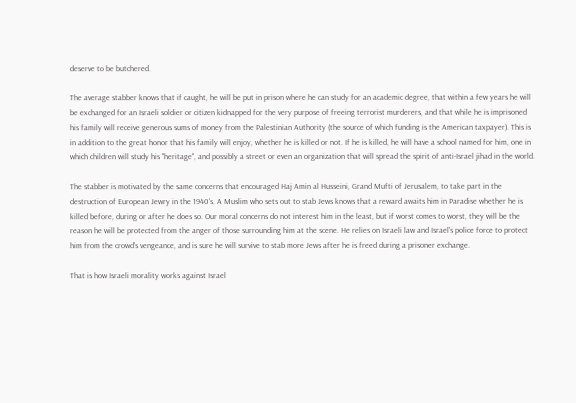deserve to be butchered.

The average stabber knows that if caught, he will be put in prison where he can study for an academic degree, that within a few years he will be exchanged for an Israeli soldier or citizen kidnapped for the very purpose of freeing terrorist murderers, and that while he is imprisoned his family will receive generous sums of money from the Palestinian Authority (the source of which funding is the American taxpayer). This is in addition to the great honor that his family will enjoy, whether he is killed or not. If he is killed, he will have a school named for him, one in which children will study his "heritage", and possibly a street or even an organization that will spread the spirit of anti-Israel jihad in the world.

The stabber is motivated by the same concerns that encouraged Haj Amin al Husseini, Grand Mufti of Jerusalem, to take part in the destruction of European Jewry in the 1940's. A Muslim who sets out to stab Jews knows that a reward awaits him in Paradise whether he is killed before, during or after he does so. Our moral concerns do not interest him in the least, but if worst comes to worst, they will be the reason he will be protected from the anger of those surrounding him at the scene. He relies on Israeli law and Israel's police force to protect him from the crowd's vengeance, and is sure he will survive to stab more Jews after he is freed during a prisoner exchange.

That is how Israeli morality works against Israel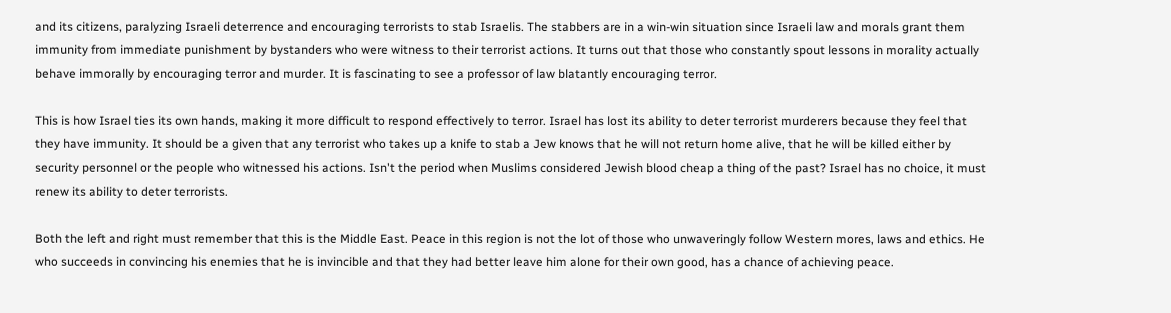and its citizens, paralyzing Israeli deterrence and encouraging terrorists to stab Israelis. The stabbers are in a win-win situation since Israeli law and morals grant them immunity from immediate punishment by bystanders who were witness to their terrorist actions. It turns out that those who constantly spout lessons in morality actually behave immorally by encouraging terror and murder. It is fascinating to see a professor of law blatantly encouraging terror.

This is how Israel ties its own hands, making it more difficult to respond effectively to terror. Israel has lost its ability to deter terrorist murderers because they feel that they have immunity. It should be a given that any terrorist who takes up a knife to stab a Jew knows that he will not return home alive, that he will be killed either by security personnel or the people who witnessed his actions. Isn't the period when Muslims considered Jewish blood cheap a thing of the past? Israel has no choice, it must renew its ability to deter terrorists.

Both the left and right must remember that this is the Middle East. Peace in this region is not the lot of those who unwaveringly follow Western mores, laws and ethics. He who succeeds in convincing his enemies that he is invincible and that they had better leave him alone for their own good, has a chance of achieving peace.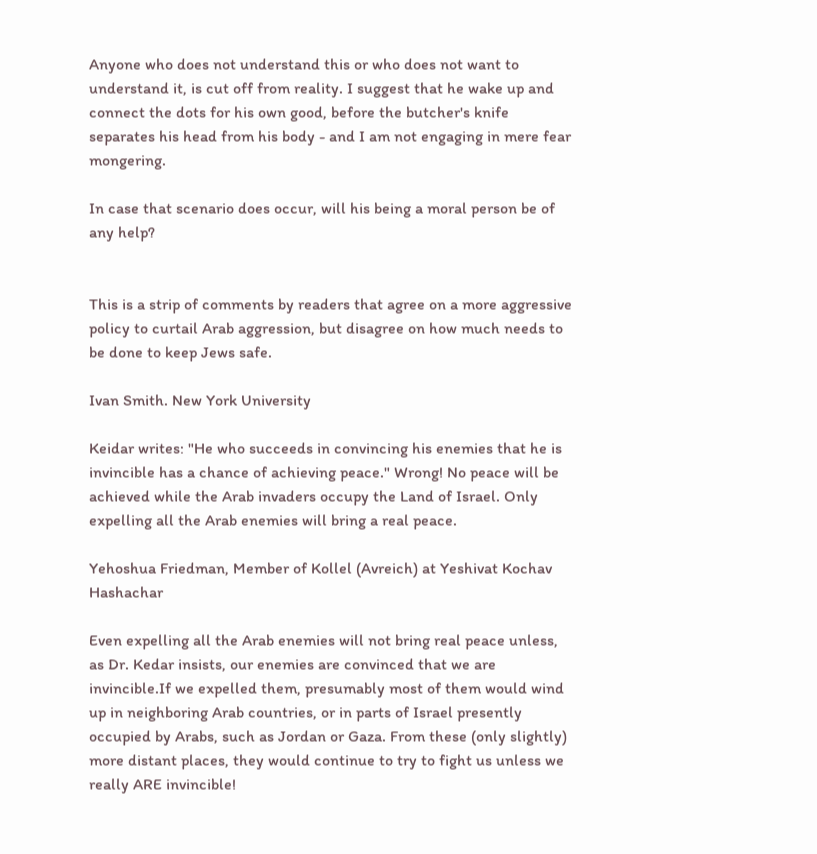Anyone who does not understand this or who does not want to understand it, is cut off from reality. I suggest that he wake up and connect the dots for his own good, before the butcher's knife separates his head from his body - and I am not engaging in mere fear mongering.

In case that scenario does occur, will his being a moral person be of any help?


This is a strip of comments by readers that agree on a more aggressive policy to curtail Arab aggression, but disagree on how much needs to be done to keep Jews safe.

Ivan Smith. New York University

Keidar writes: "He who succeeds in convincing his enemies that he is invincible has a chance of achieving peace." Wrong! No peace will be achieved while the Arab invaders occupy the Land of Israel. Only expelling all the Arab enemies will bring a real peace.

Yehoshua Friedman, Member of Kollel (Avreich) at Yeshivat Kochav Hashachar

Even expelling all the Arab enemies will not bring real peace unless, as Dr. Kedar insists, our enemies are convinced that we are invincible.If we expelled them, presumably most of them would wind up in neighboring Arab countries, or in parts of Israel presently occupied by Arabs, such as Jordan or Gaza. From these (only slightly) more distant places, they would continue to try to fight us unless we really ARE invincible!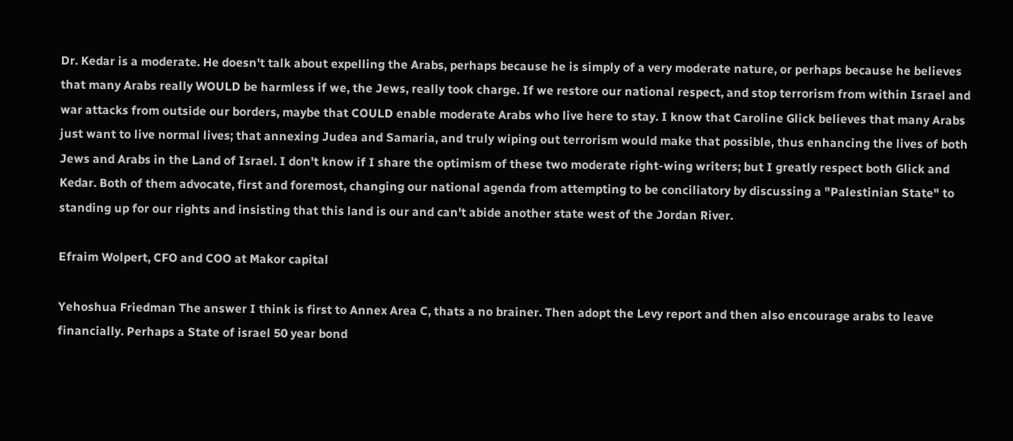Dr. Kedar is a moderate. He doesn't talk about expelling the Arabs, perhaps because he is simply of a very moderate nature, or perhaps because he believes that many Arabs really WOULD be harmless if we, the Jews, really took charge. If we restore our national respect, and stop terrorism from within Israel and war attacks from outside our borders, maybe that COULD enable moderate Arabs who live here to stay. I know that Caroline Glick believes that many Arabs just want to live normal lives; that annexing Judea and Samaria, and truly wiping out terrorism would make that possible, thus enhancing the lives of both Jews and Arabs in the Land of Israel. I don't know if I share the optimism of these two moderate right-wing writers; but I greatly respect both Glick and Kedar. Both of them advocate, first and foremost, changing our national agenda from attempting to be conciliatory by discussing a "Palestinian State" to standing up for our rights and insisting that this land is our and can't abide another state west of the Jordan River.

Efraim Wolpert, CFO and COO at Makor capital

Yehoshua Friedman The answer I think is first to Annex Area C, thats a no brainer. Then adopt the Levy report and then also encourage arabs to leave financially. Perhaps a State of israel 50 year bond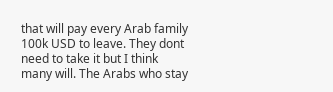that will pay every Arab family 100k USD to leave. They dont need to take it but I think many will. The Arabs who stay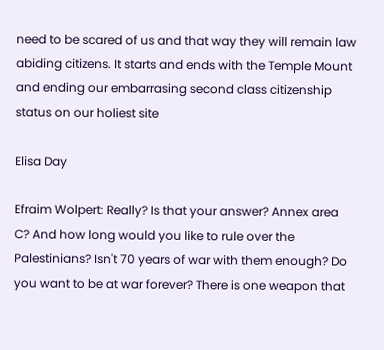need to be scared of us and that way they will remain law abiding citizens. It starts and ends with the Temple Mount and ending our embarrasing second class citizenship status on our holiest site

Elisa Day

Efraim Wolpert: Really? Is that your answer? Annex area C? And how long would you like to rule over the Palestinians? Isn't 70 years of war with them enough? Do you want to be at war forever? There is one weapon that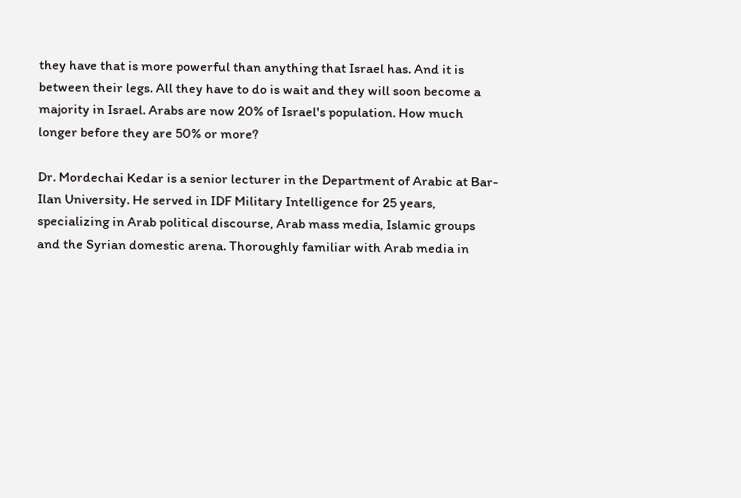they have that is more powerful than anything that Israel has. And it is between their legs. All they have to do is wait and they will soon become a majority in Israel. Arabs are now 20% of Israel's population. How much longer before they are 50% or more?

Dr. Mordechai Kedar is a senior lecturer in the Department of Arabic at Bar-Ilan University. He served in IDF Military Intelligence for 25 years, specializing in Arab political discourse, Arab mass media, Islamic groups and the Syrian domestic arena. Thoroughly familiar with Arab media in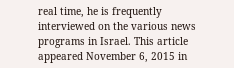real time, he is frequently interviewed on the various news programs in Israel. This article appeared November 6, 2015 in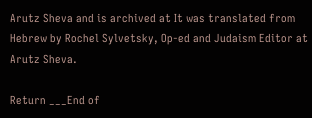Arutz Sheva and is archived at It was translated from Hebrew by Rochel Sylvetsky, Op-ed and Judaism Editor at Arutz Sheva.

Return ___End of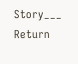Story___ Return